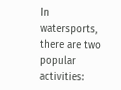In watersports, there are two popular activities: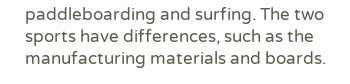paddleboarding and surfing. The two sports have differences, such as the manufacturing materials and boards.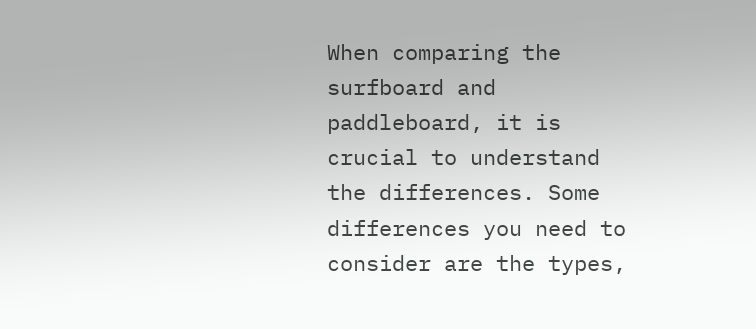When comparing the surfboard and paddleboard, it is crucial to understand the differences. Some differences you need to consider are the types,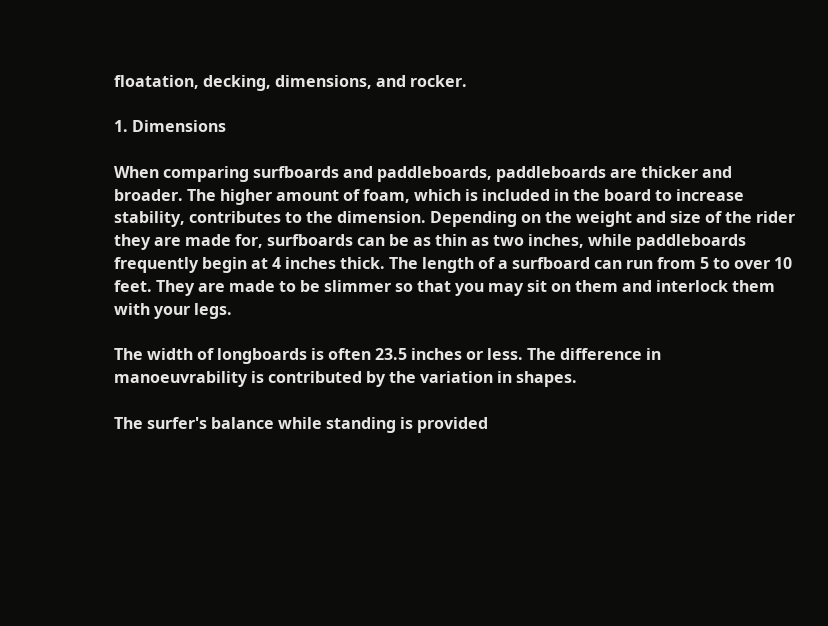floatation, decking, dimensions, and rocker.

1. Dimensions

When comparing surfboards and paddleboards, paddleboards are thicker and broader. The higher amount of foam, which is included in the board to increase stability, contributes to the dimension. Depending on the weight and size of the rider they are made for, surfboards can be as thin as two inches, while paddleboards frequently begin at 4 inches thick. The length of a surfboard can run from 5 to over 10 feet. They are made to be slimmer so that you may sit on them and interlock them with your legs.

The width of longboards is often 23.5 inches or less. The difference in manoeuvrability is contributed by the variation in shapes.

The surfer's balance while standing is provided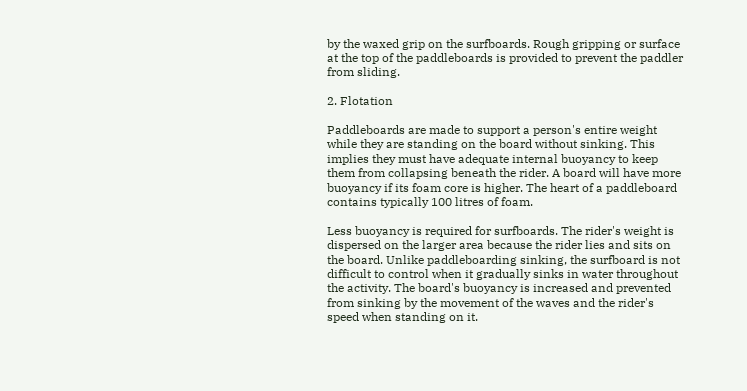by the waxed grip on the surfboards. Rough gripping or surface at the top of the paddleboards is provided to prevent the paddler from sliding.

2. Flotation

Paddleboards are made to support a person's entire weight while they are standing on the board without sinking. This implies they must have adequate internal buoyancy to keep them from collapsing beneath the rider. A board will have more buoyancy if its foam core is higher. The heart of a paddleboard contains typically 100 litres of foam.

Less buoyancy is required for surfboards. The rider's weight is dispersed on the larger area because the rider lies and sits on the board. Unlike paddleboarding sinking, the surfboard is not difficult to control when it gradually sinks in water throughout the activity. The board's buoyancy is increased and prevented from sinking by the movement of the waves and the rider's speed when standing on it.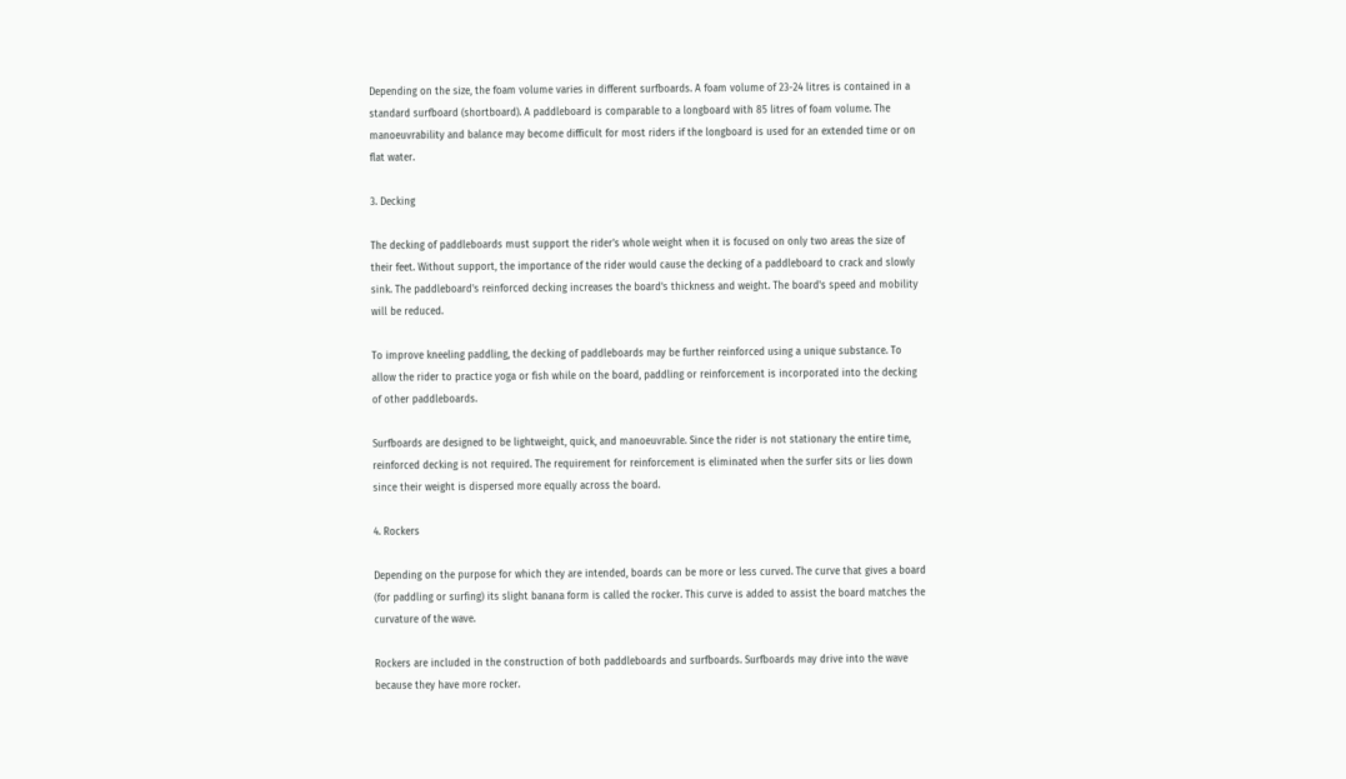Depending on the size, the foam volume varies in different surfboards. A foam volume of 23-24 litres is contained in a standard surfboard (shortboard). A paddleboard is comparable to a longboard with 85 litres of foam volume. The manoeuvrability and balance may become difficult for most riders if the longboard is used for an extended time or on flat water.

3. Decking

The decking of paddleboards must support the rider's whole weight when it is focused on only two areas the size of their feet. Without support, the importance of the rider would cause the decking of a paddleboard to crack and slowly sink. The paddleboard's reinforced decking increases the board's thickness and weight. The board's speed and mobility will be reduced.

To improve kneeling paddling, the decking of paddleboards may be further reinforced using a unique substance. To allow the rider to practice yoga or fish while on the board, paddling or reinforcement is incorporated into the decking of other paddleboards.

Surfboards are designed to be lightweight, quick, and manoeuvrable. Since the rider is not stationary the entire time, reinforced decking is not required. The requirement for reinforcement is eliminated when the surfer sits or lies down since their weight is dispersed more equally across the board.

4. Rockers

Depending on the purpose for which they are intended, boards can be more or less curved. The curve that gives a board (for paddling or surfing) its slight banana form is called the rocker. This curve is added to assist the board matches the curvature of the wave.

Rockers are included in the construction of both paddleboards and surfboards. Surfboards may drive into the wave because they have more rocker.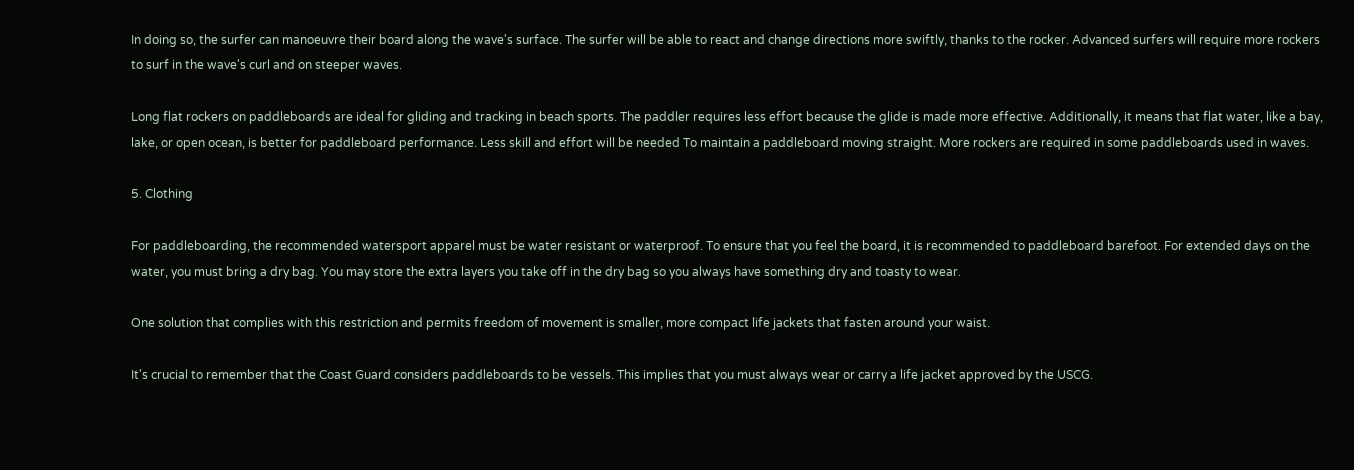In doing so, the surfer can manoeuvre their board along the wave's surface. The surfer will be able to react and change directions more swiftly, thanks to the rocker. Advanced surfers will require more rockers to surf in the wave's curl and on steeper waves.

Long flat rockers on paddleboards are ideal for gliding and tracking in beach sports. The paddler requires less effort because the glide is made more effective. Additionally, it means that flat water, like a bay, lake, or open ocean, is better for paddleboard performance. Less skill and effort will be needed To maintain a paddleboard moving straight. More rockers are required in some paddleboards used in waves.

5. Clothing

For paddleboarding, the recommended watersport apparel must be water resistant or waterproof. To ensure that you feel the board, it is recommended to paddleboard barefoot. For extended days on the water, you must bring a dry bag. You may store the extra layers you take off in the dry bag so you always have something dry and toasty to wear.

One solution that complies with this restriction and permits freedom of movement is smaller, more compact life jackets that fasten around your waist.

It's crucial to remember that the Coast Guard considers paddleboards to be vessels. This implies that you must always wear or carry a life jacket approved by the USCG.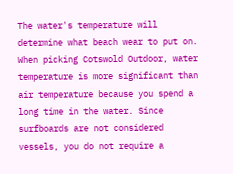The water's temperature will determine what beach wear to put on. When picking Cotswold Outdoor, water temperature is more significant than air temperature because you spend a long time in the water. Since surfboards are not considered vessels, you do not require a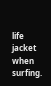life jacket when surfing.